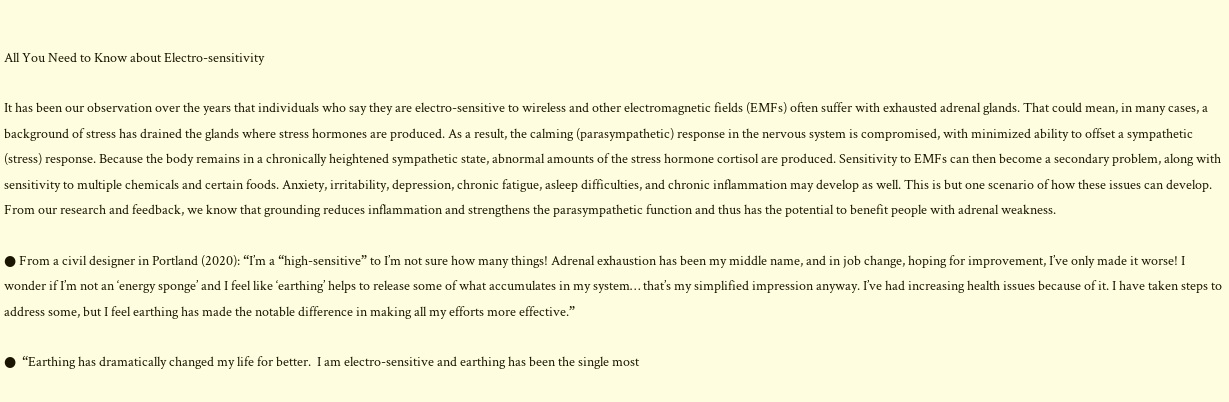All You Need to Know about Electro-sensitivity

It has been our observation over the years that individuals who say they are electro-sensitive to wireless and other electromagnetic fields (EMFs) often suffer with exhausted adrenal glands. That could mean, in many cases, a background of stress has drained the glands where stress hormones are produced. As a result, the calming (parasympathetic) response in the nervous system is compromised, with minimized ability to offset a sympathetic (stress) response. Because the body remains in a chronically heightened sympathetic state, abnormal amounts of the stress hormone cortisol are produced. Sensitivity to EMFs can then become a secondary problem, along with sensitivity to multiple chemicals and certain foods. Anxiety, irritability, depression, chronic fatigue, asleep difficulties, and chronic inflammation may develop as well. This is but one scenario of how these issues can develop. From our research and feedback, we know that grounding reduces inflammation and strengthens the parasympathetic function and thus has the potential to benefit people with adrenal weakness.

● From a civil designer in Portland (2020): “I’m a “high-sensitive” to I’m not sure how many things! Adrenal exhaustion has been my middle name, and in job change, hoping for improvement, I’ve only made it worse! I wonder if I’m not an ‘energy sponge’ and I feel like ‘earthing’ helps to release some of what accumulates in my system… that’s my simplified impression anyway. I’ve had increasing health issues because of it. I have taken steps to address some, but I feel earthing has made the notable difference in making all my efforts more effective.”

●  “Earthing has dramatically changed my life for better.  I am electro-sensitive and earthing has been the single most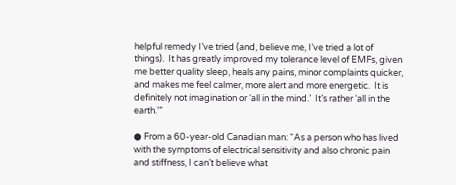helpful remedy I’ve tried (and, believe me, I’ve tried a lot of things).  It has greatly improved my tolerance level of EMFs, given me better quality sleep, heals any pains, minor complaints quicker, and makes me feel calmer, more alert and more energetic.  It is definitely not imagination or ‘all in the mind.’  It’s rather ‘all in the earth.’”

● From a 60-year-old Canadian man: “As a person who has lived with the symptoms of electrical sensitivity and also chronic pain and stiffness, I can’t believe what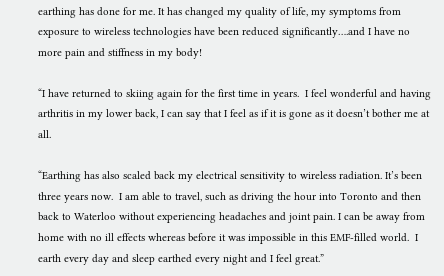earthing has done for me. It has changed my quality of life, my symptoms from exposure to wireless technologies have been reduced significantly….and I have no more pain and stiffness in my body!

“I have returned to skiing again for the first time in years.  I feel wonderful and having arthritis in my lower back, I can say that I feel as if it is gone as it doesn’t bother me at all.

“Earthing has also scaled back my electrical sensitivity to wireless radiation. It’s been three years now.  I am able to travel, such as driving the hour into Toronto and then back to Waterloo without experiencing headaches and joint pain. I can be away from home with no ill effects whereas before it was impossible in this EMF-filled world.  I earth every day and sleep earthed every night and I feel great.”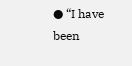● “I have been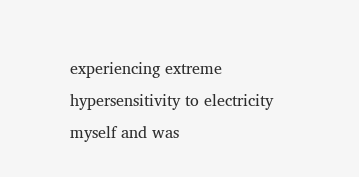experiencing extreme hypersensitivity to electricity myself and was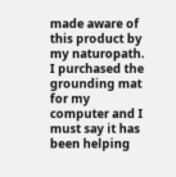made aware of this product by my naturopath. I purchased the grounding mat for my computer and I must say it has been helping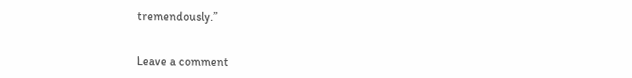tremendously.”


Leave a comment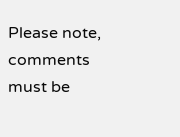Please note, comments must be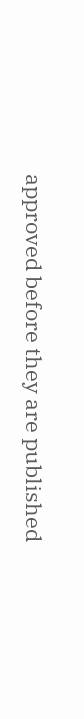approved before they are published